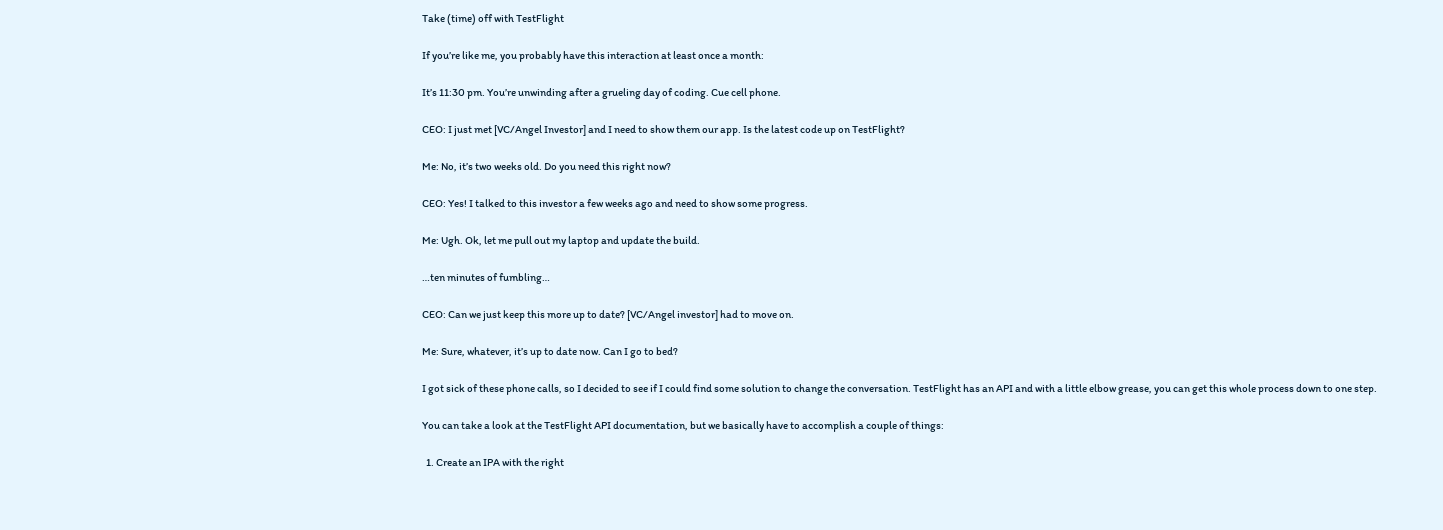Take (time) off with TestFlight

If you’re like me, you probably have this interaction at least once a month:

It’s 11:30 pm. You’re unwinding after a grueling day of coding. Cue cell phone.

CEO: I just met [VC/Angel Investor] and I need to show them our app. Is the latest code up on TestFlight?

Me: No, it’s two weeks old. Do you need this right now?

CEO: Yes! I talked to this investor a few weeks ago and need to show some progress.

Me: Ugh. Ok, let me pull out my laptop and update the build.

…ten minutes of fumbling…

CEO: Can we just keep this more up to date? [VC/Angel investor] had to move on.

Me: Sure, whatever, it’s up to date now. Can I go to bed?

I got sick of these phone calls, so I decided to see if I could find some solution to change the conversation. TestFlight has an API and with a little elbow grease, you can get this whole process down to one step.

You can take a look at the TestFlight API documentation, but we basically have to accomplish a couple of things:

  1. Create an IPA with the right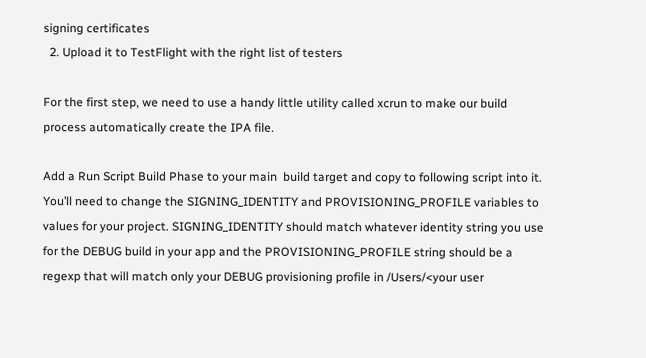signing certificates
  2. Upload it to TestFlight with the right list of testers

For the first step, we need to use a handy little utility called xcrun to make our build process automatically create the IPA file.

Add a Run Script Build Phase to your main  build target and copy to following script into it. You’ll need to change the SIGNING_IDENTITY and PROVISIONING_PROFILE variables to values for your project. SIGNING_IDENTITY should match whatever identity string you use for the DEBUG build in your app and the PROVISIONING_PROFILE string should be a regexp that will match only your DEBUG provisioning profile in /Users/<your user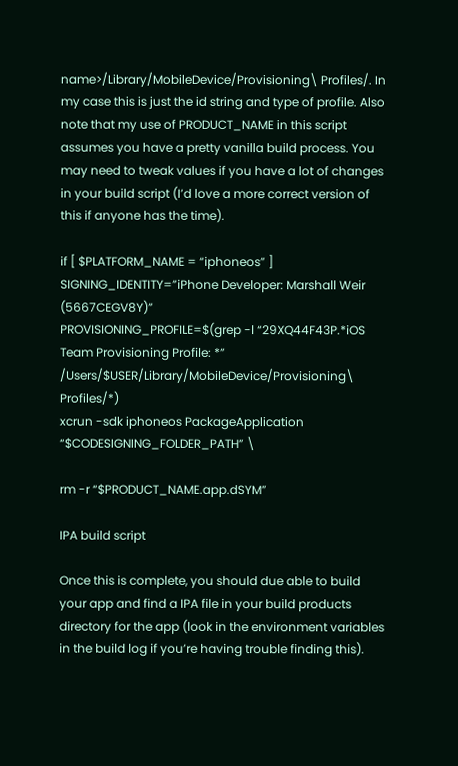name>/Library/MobileDevice/Provisioning\ Profiles/. In my case this is just the id string and type of profile. Also note that my use of PRODUCT_NAME in this script assumes you have a pretty vanilla build process. You may need to tweak values if you have a lot of changes in your build script (I’d love a more correct version of this if anyone has the time).

if [ $PLATFORM_NAME = “iphoneos” ]
SIGNING_IDENTITY=”iPhone Developer: Marshall Weir (5667CEGV8Y)”
PROVISIONING_PROFILE=$(grep -l “29XQ44F43P.*iOS Team Provisioning Profile: *” /Users/$USER/Library/MobileDevice/Provisioning\ Profiles/*)
xcrun -sdk iphoneos PackageApplication “$CODESIGNING_FOLDER_PATH” \

rm -r “$PRODUCT_NAME.app.dSYM”

IPA build script

Once this is complete, you should due able to build your app and find a IPA file in your build products directory for the app (look in the environment variables in the build log if you’re having trouble finding this).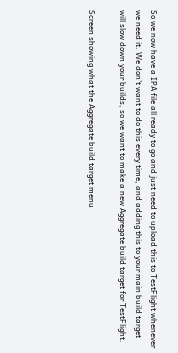So we now have a IPA file all ready to go and just need to upload this to TestFlight whenever we need it. We don’t want to do this every time, and adding this to your main build target will slow down your builds, so we want to make a new Aggregate build target for TestFlight.

Screen showing what the Aggregate build target menu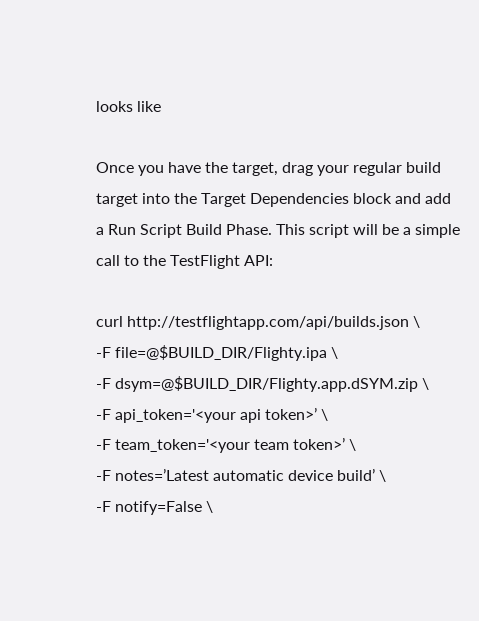looks like

Once you have the target, drag your regular build target into the Target Dependencies block and add a Run Script Build Phase. This script will be a simple call to the TestFlight API:

curl http://testflightapp.com/api/builds.json \
-F file=@$BUILD_DIR/Flighty.ipa \
-F dsym=@$BUILD_DIR/Flighty.app.dSYM.zip \
-F api_token='<your api token>’ \
-F team_token='<your team token>’ \
-F notes=’Latest automatic device build’ \
-F notify=False \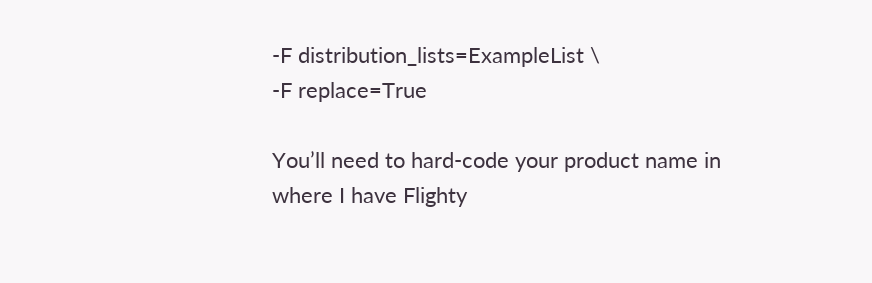-F distribution_lists=ExampleList \
-F replace=True

You’ll need to hard-code your product name in where I have Flighty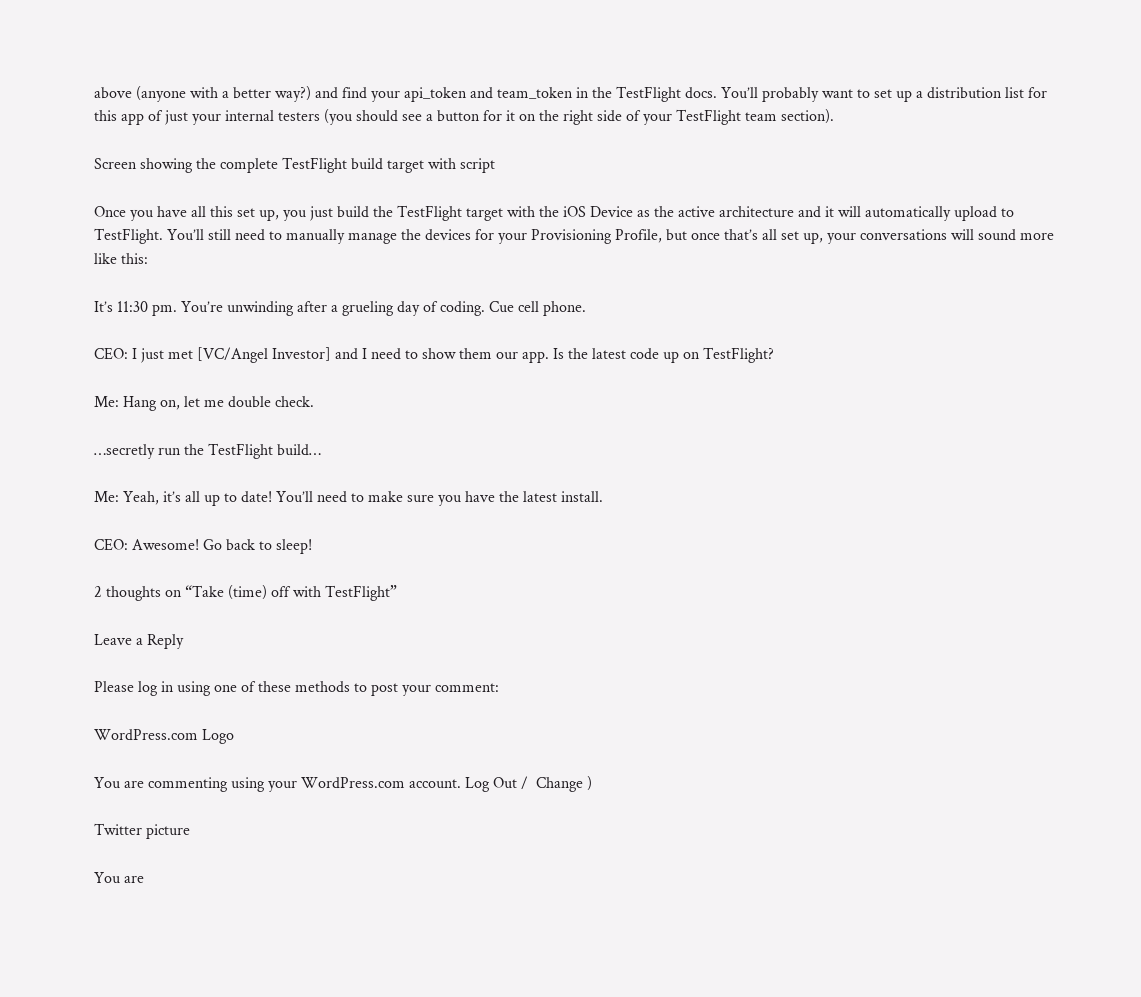above (anyone with a better way?) and find your api_token and team_token in the TestFlight docs. You’ll probably want to set up a distribution list for this app of just your internal testers (you should see a button for it on the right side of your TestFlight team section).

Screen showing the complete TestFlight build target with script

Once you have all this set up, you just build the TestFlight target with the iOS Device as the active architecture and it will automatically upload to TestFlight. You’ll still need to manually manage the devices for your Provisioning Profile, but once that’s all set up, your conversations will sound more like this:

It’s 11:30 pm. You’re unwinding after a grueling day of coding. Cue cell phone.

CEO: I just met [VC/Angel Investor] and I need to show them our app. Is the latest code up on TestFlight?

Me: Hang on, let me double check.

…secretly run the TestFlight build…

Me: Yeah, it’s all up to date! You’ll need to make sure you have the latest install.

CEO: Awesome! Go back to sleep!

2 thoughts on “Take (time) off with TestFlight”

Leave a Reply

Please log in using one of these methods to post your comment:

WordPress.com Logo

You are commenting using your WordPress.com account. Log Out /  Change )

Twitter picture

You are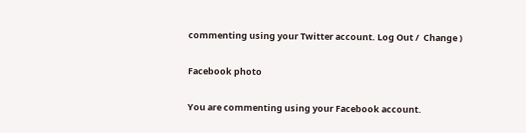commenting using your Twitter account. Log Out /  Change )

Facebook photo

You are commenting using your Facebook account.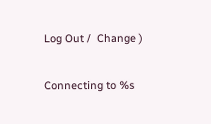Log Out /  Change )

Connecting to %s